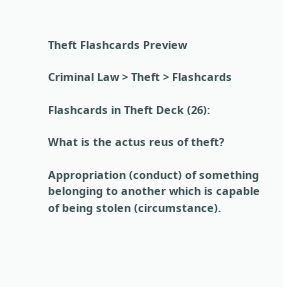Theft Flashcards Preview

Criminal Law > Theft > Flashcards

Flashcards in Theft Deck (26):

What is the actus reus of theft?

Appropriation (conduct) of something belonging to another which is capable of being stolen (circumstance).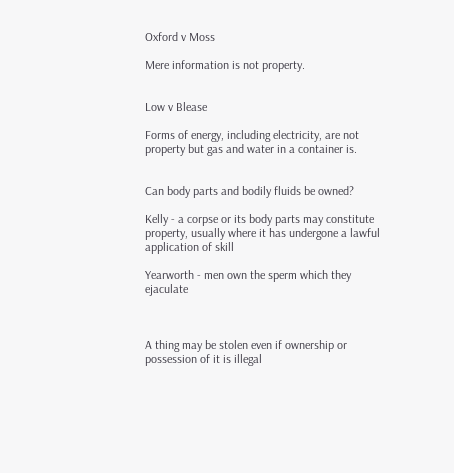Oxford v Moss

Mere information is not property.


Low v Blease

Forms of energy, including electricity, are not property but gas and water in a container is.


Can body parts and bodily fluids be owned?

Kelly - a corpse or its body parts may constitute property, usually where it has undergone a lawful application of skill

Yearworth - men own the sperm which they ejaculate



A thing may be stolen even if ownership or possession of it is illegal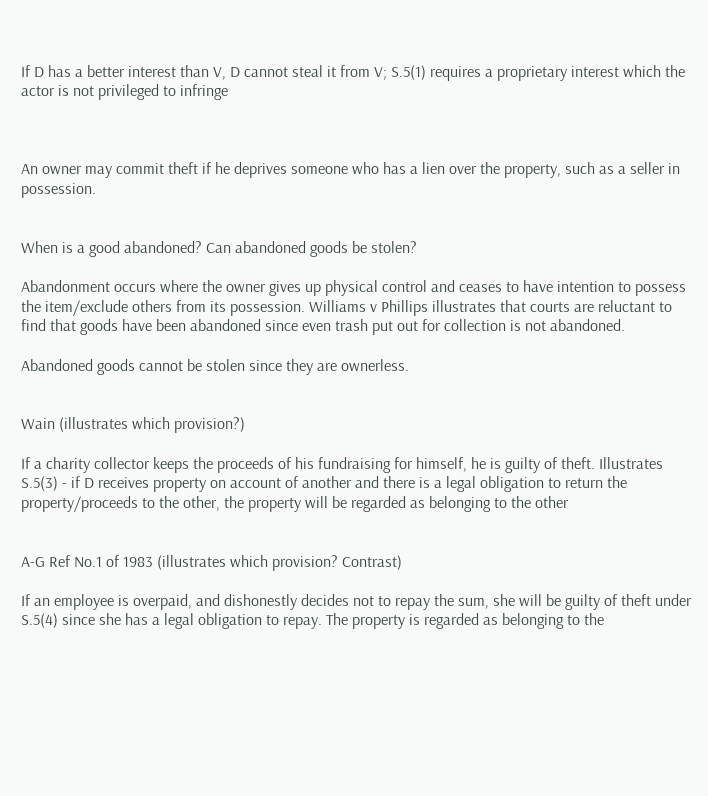If D has a better interest than V, D cannot steal it from V; S.5(1) requires a proprietary interest which the actor is not privileged to infringe



An owner may commit theft if he deprives someone who has a lien over the property, such as a seller in possession.


When is a good abandoned? Can abandoned goods be stolen?

Abandonment occurs where the owner gives up physical control and ceases to have intention to possess the item/exclude others from its possession. Williams v Phillips illustrates that courts are reluctant to find that goods have been abandoned since even trash put out for collection is not abandoned.

Abandoned goods cannot be stolen since they are ownerless.


Wain (illustrates which provision?)

If a charity collector keeps the proceeds of his fundraising for himself, he is guilty of theft. Illustrates S.5(3) - if D receives property on account of another and there is a legal obligation to return the property/proceeds to the other, the property will be regarded as belonging to the other


A-G Ref No.1 of 1983 (illustrates which provision? Contrast)

If an employee is overpaid, and dishonestly decides not to repay the sum, she will be guilty of theft under S.5(4) since she has a legal obligation to repay. The property is regarded as belonging to the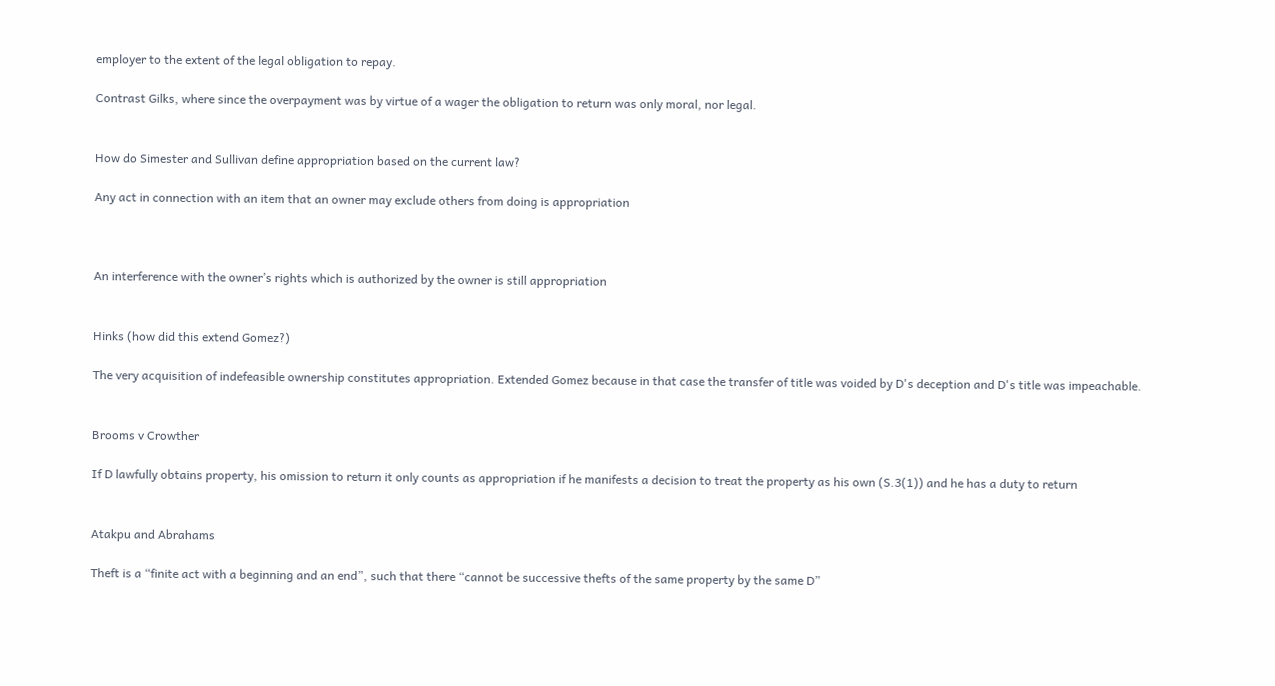employer to the extent of the legal obligation to repay.

Contrast Gilks, where since the overpayment was by virtue of a wager the obligation to return was only moral, nor legal.


How do Simester and Sullivan define appropriation based on the current law?

Any act in connection with an item that an owner may exclude others from doing is appropriation



An interference with the owner’s rights which is authorized by the owner is still appropriation


Hinks (how did this extend Gomez?)

The very acquisition of indefeasible ownership constitutes appropriation. Extended Gomez because in that case the transfer of title was voided by D's deception and D's title was impeachable.


Brooms v Crowther

If D lawfully obtains property, his omission to return it only counts as appropriation if he manifests a decision to treat the property as his own (S.3(1)) and he has a duty to return


Atakpu and Abrahams

Theft is a “finite act with a beginning and an end”, such that there “cannot be successive thefts of the same property by the same D”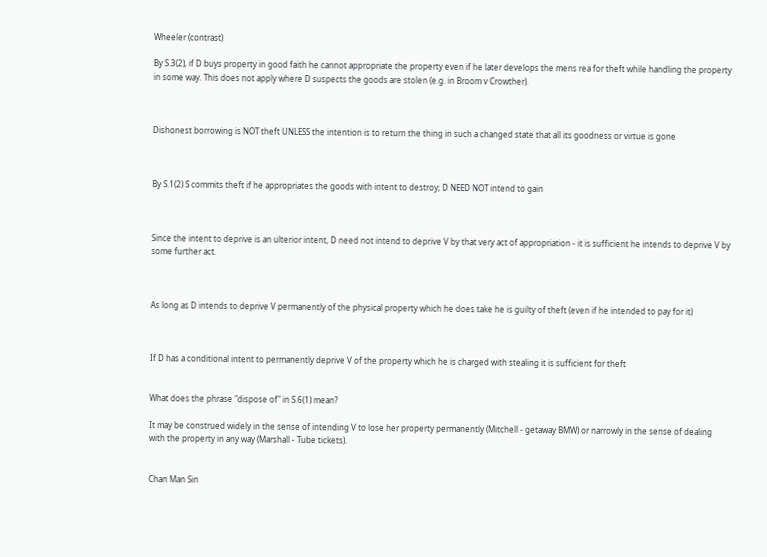Wheeler (contrast)

By S.3(2), if D buys property in good faith he cannot appropriate the property even if he later develops the mens rea for theft while handling the property in some way. This does not apply where D suspects the goods are stolen (e.g. in Broom v Crowther).



Dishonest borrowing is NOT theft UNLESS the intention is to return the thing in such a changed state that all its goodness or virtue is gone



By S.1(2) S commits theft if he appropriates the goods with intent to destroy; D NEED NOT intend to gain



Since the intent to deprive is an ulterior intent, D need not intend to deprive V by that very act of appropriation - it is sufficient he intends to deprive V by some further act.



As long as D intends to deprive V permanently of the physical property which he does take he is guilty of theft (even if he intended to pay for it)



If D has a conditional intent to permanently deprive V of the property which he is charged with stealing it is sufficient for theft


What does the phrase "dispose of" in S.6(1) mean?

It may be construed widely in the sense of intending V to lose her property permanently (Mitchell - getaway BMW) or narrowly in the sense of dealing with the property in any way (Marshall - Tube tickets).


Chan Man Sin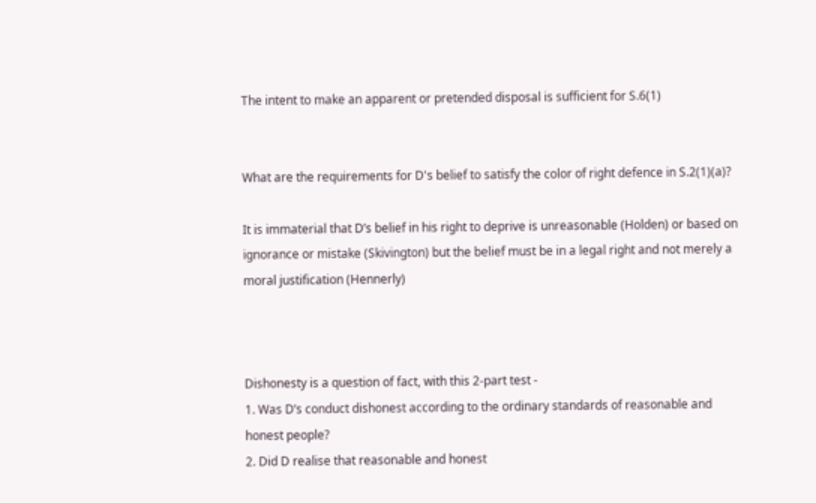The intent to make an apparent or pretended disposal is sufficient for S.6(1)


What are the requirements for D's belief to satisfy the color of right defence in S.2(1)(a)?

It is immaterial that D’s belief in his right to deprive is unreasonable (Holden) or based on ignorance or mistake (Skivington) but the belief must be in a legal right and not merely a moral justification (Hennerly)



Dishonesty is a question of fact, with this 2-part test -
1. Was D’s conduct dishonest according to the ordinary standards of reasonable and honest people?
2. Did D realise that reasonable and honest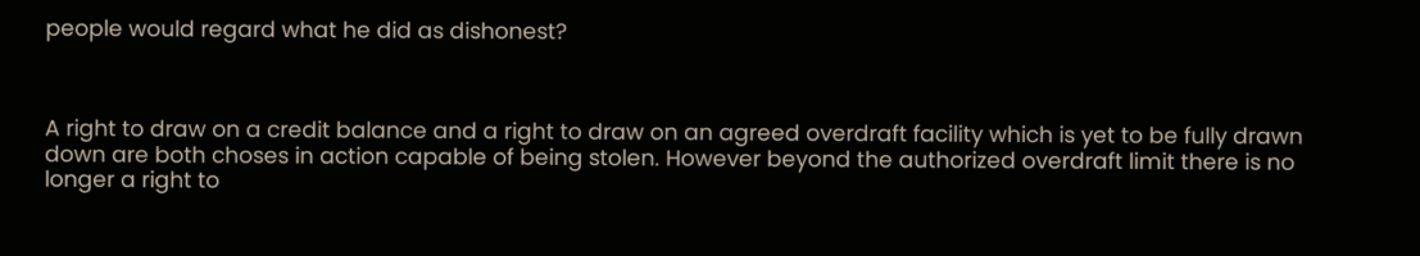people would regard what he did as dishonest?



A right to draw on a credit balance and a right to draw on an agreed overdraft facility which is yet to be fully drawn down are both choses in action capable of being stolen. However beyond the authorized overdraft limit there is no longer a right to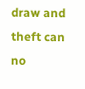draw and theft can no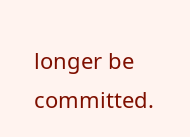longer be committed.